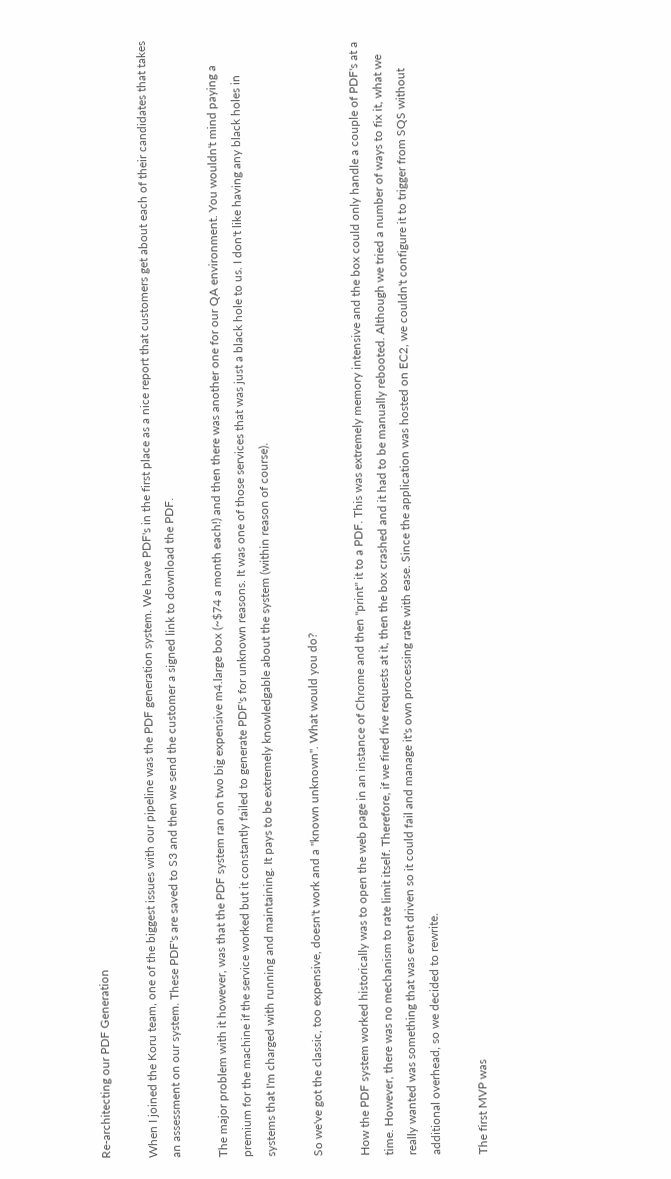Re-architecting our PDF Generation

When I joined the Koru team, one of the biggest issues with our pipeline was the PDF generation system. We have PDF's in the first place as a nice report that customers get about each of their candidates that takes an assessment on our system. These PDF's are saved to S3 and then we send the customer a signed link to download the PDF.

The major problem with it however, was that the PDF system ran on two big expensive m4.large box (~$74 a month each!) and then there was another one for our QA environment. You wouldn't mind paying a premium for the machine if the service worked but it constantly failed to generate PDF's for unknown reasons. It was one of those services that was just a black hole to us. I don't like having any black holes in systems that I'm charged with running and maintaining. It pays to be extremely knowledgable about the system (within reason of course).

So we've got the classic, too expensive, doesn't work and a "known unknown". What would you do?

How the PDF system worked historically was to open the web page in an instance of Chrome and then "print" it to a PDF. This was extremely memory intensive and the box could only handle a couple of PDF's at a time. However, there was no mechanism to rate limit itself. Therefore, if we fired five requests at it, then the box crashed and it had to be manually rebooted. Although we tried a number of ways to fix it, what we really wanted was something that was event driven so it could fail and manage it's own processing rate with ease. Since the application was hosted on EC2, we couldn't configure it to trigger from SQS without additional overhead, so we decided to rewrite.

The first MVP was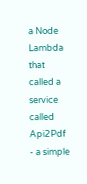a Node Lambda that called a service called Api2Pdf - a simple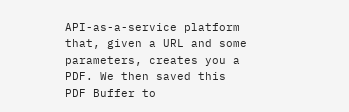API-as-a-service platform that, given a URL and some parameters, creates you a PDF. We then saved this PDF Buffer to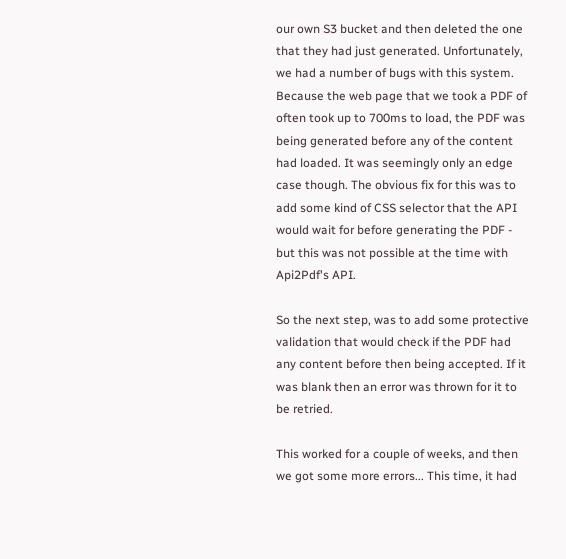our own S3 bucket and then deleted the one that they had just generated. Unfortunately, we had a number of bugs with this system. Because the web page that we took a PDF of often took up to 700ms to load, the PDF was being generated before any of the content had loaded. It was seemingly only an edge case though. The obvious fix for this was to add some kind of CSS selector that the API would wait for before generating the PDF - but this was not possible at the time with Api2Pdf's API.

So the next step, was to add some protective validation that would check if the PDF had any content before then being accepted. If it was blank then an error was thrown for it to be retried.

This worked for a couple of weeks, and then we got some more errors... This time, it had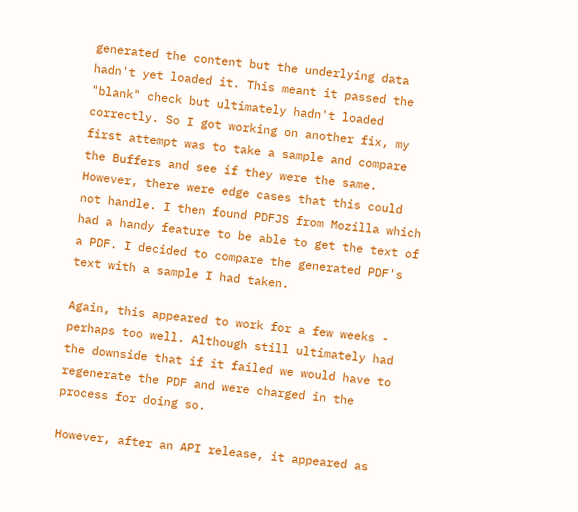generated the content but the underlying data hadn't yet loaded it. This meant it passed the "blank" check but ultimately hadn't loaded correctly. So I got working on another fix, my first attempt was to take a sample and compare the Buffers and see if they were the same. However, there were edge cases that this could not handle. I then found PDFJS from Mozilla which had a handy feature to be able to get the text of a PDF. I decided to compare the generated PDF's text with a sample I had taken.

Again, this appeared to work for a few weeks - perhaps too well. Although still ultimately had the downside that if it failed we would have to regenerate the PDF and were charged in the process for doing so.

However, after an API release, it appeared as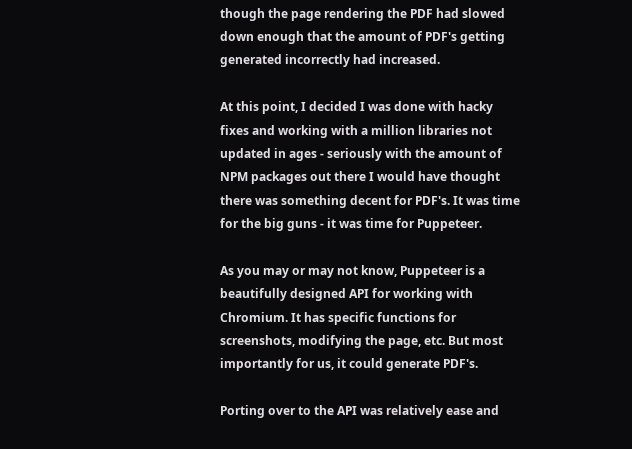though the page rendering the PDF had slowed down enough that the amount of PDF's getting generated incorrectly had increased.

At this point, I decided I was done with hacky fixes and working with a million libraries not updated in ages - seriously with the amount of NPM packages out there I would have thought there was something decent for PDF's. It was time for the big guns - it was time for Puppeteer.

As you may or may not know, Puppeteer is a beautifully designed API for working with Chromium. It has specific functions for screenshots, modifying the page, etc. But most importantly for us, it could generate PDF's.

Porting over to the API was relatively ease and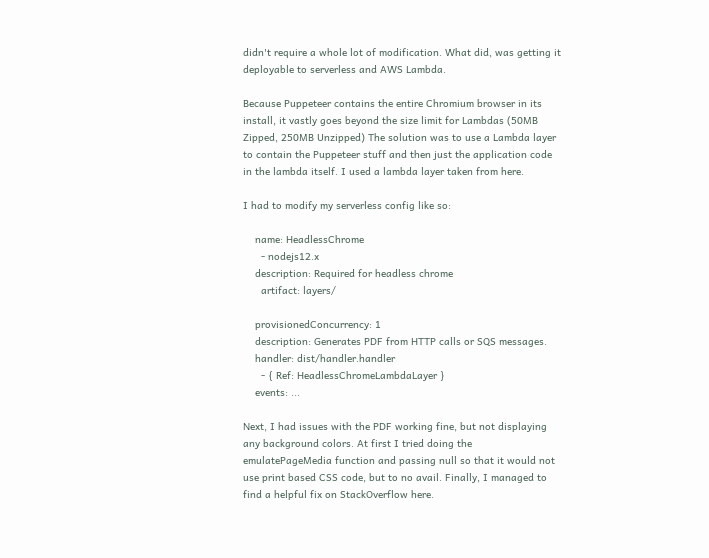didn't require a whole lot of modification. What did, was getting it deployable to serverless and AWS Lambda.

Because Puppeteer contains the entire Chromium browser in its install, it vastly goes beyond the size limit for Lambdas (50MB Zipped, 250MB Unzipped) The solution was to use a Lambda layer to contain the Puppeteer stuff and then just the application code in the lambda itself. I used a lambda layer taken from here.

I had to modify my serverless config like so:

    name: HeadlessChrome
      - nodejs12.x
    description: Required for headless chrome
      artifact: layers/

    provisionedConcurrency: 1
    description: Generates PDF from HTTP calls or SQS messages.
    handler: dist/handler.handler
      - { Ref: HeadlessChromeLambdaLayer }
    events: ...

Next, I had issues with the PDF working fine, but not displaying any background colors. At first I tried doing the emulatePageMedia function and passing null so that it would not use print based CSS code, but to no avail. Finally, I managed to find a helpful fix on StackOverflow here.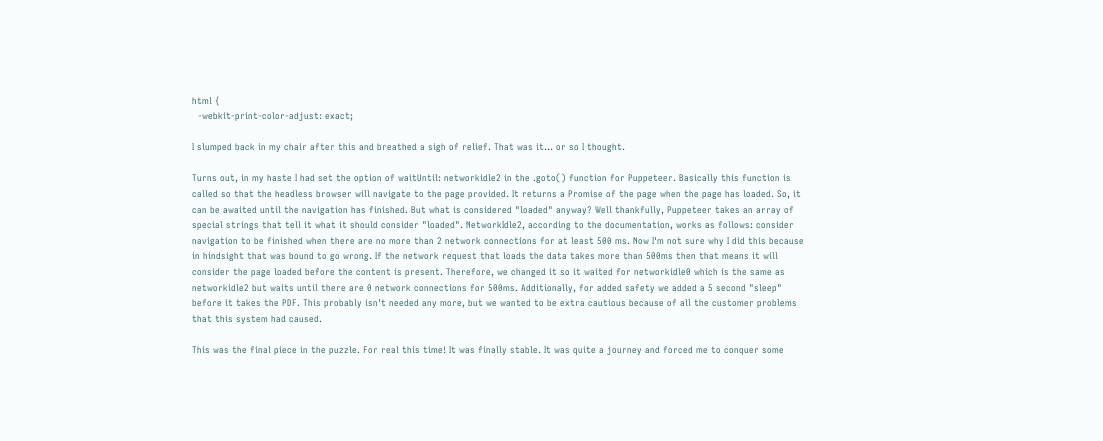html {
  -webkit-print-color-adjust: exact;

I slumped back in my chair after this and breathed a sigh of relief. That was it... or so I thought.

Turns out, in my haste I had set the option of waitUntil: networkidle2 in the .goto() function for Puppeteer. Basically this function is called so that the headless browser will navigate to the page provided. It returns a Promise of the page when the page has loaded. So, it can be awaited until the navigation has finished. But what is considered "loaded" anyway? Well thankfully, Puppeteer takes an array of special strings that tell it what it should consider "loaded". NetworkIdle2, according to the documentation, works as follows: consider navigation to be finished when there are no more than 2 network connections for at least 500 ms. Now I'm not sure why I did this because in hindsight that was bound to go wrong. If the network request that loads the data takes more than 500ms then that means it will consider the page loaded before the content is present. Therefore, we changed it so it waited for networkidle0 which is the same as networkidle2 but waits until there are 0 network connections for 500ms. Additionally, for added safety we added a 5 second "sleep" before it takes the PDF. This probably isn't needed any more, but we wanted to be extra cautious because of all the customer problems that this system had caused.

This was the final piece in the puzzle. For real this time! It was finally stable. It was quite a journey and forced me to conquer some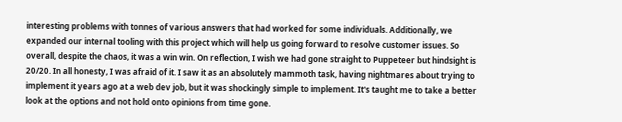interesting problems with tonnes of various answers that had worked for some individuals. Additionally, we expanded our internal tooling with this project which will help us going forward to resolve customer issues. So overall, despite the chaos, it was a win win. On reflection, I wish we had gone straight to Puppeteer but hindsight is 20/20. In all honesty, I was afraid of it. I saw it as an absolutely mammoth task, having nightmares about trying to implement it years ago at a web dev job, but it was shockingly simple to implement. It's taught me to take a better look at the options and not hold onto opinions from time gone.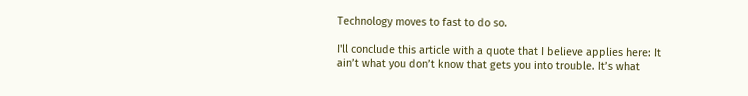Technology moves to fast to do so.

I'll conclude this article with a quote that I believe applies here: It ain’t what you don’t know that gets you into trouble. It’s what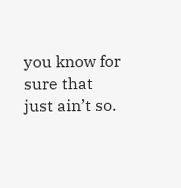you know for sure that just ain’t so.